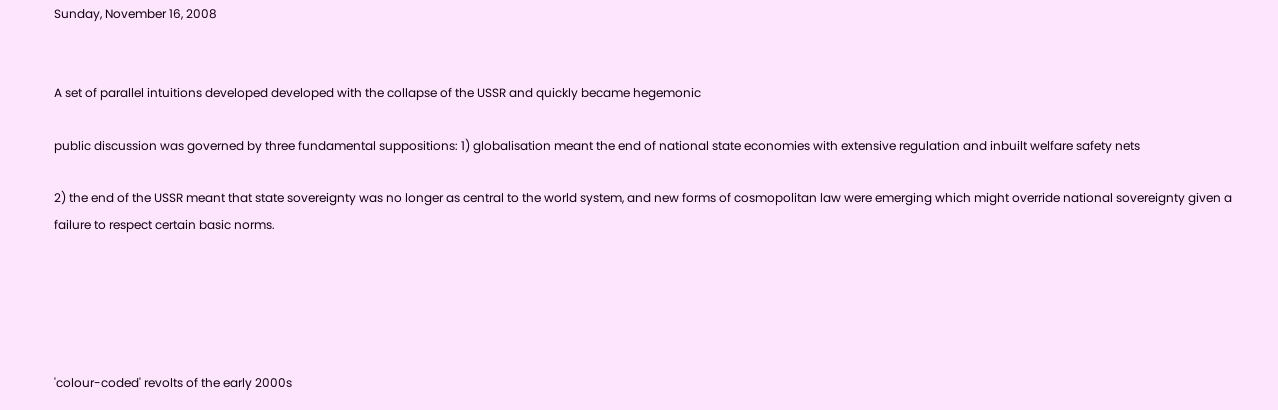Sunday, November 16, 2008


A set of parallel intuitions developed developed with the collapse of the USSR and quickly became hegemonic

public discussion was governed by three fundamental suppositions: 1) globalisation meant the end of national state economies with extensive regulation and inbuilt welfare safety nets

2) the end of the USSR meant that state sovereignty was no longer as central to the world system, and new forms of cosmopolitan law were emerging which might override national sovereignty given a failure to respect certain basic norms.





'colour-coded' revolts of the early 2000s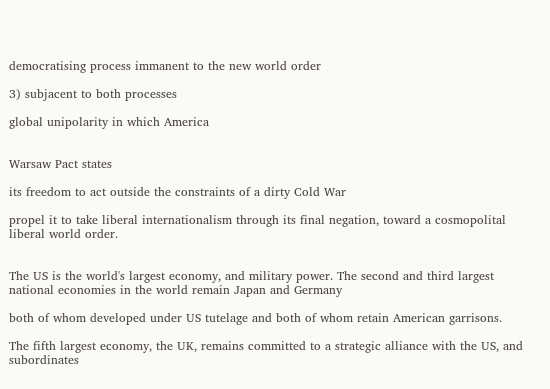democratising process immanent to the new world order

3) subjacent to both processes

global unipolarity in which America


Warsaw Pact states

its freedom to act outside the constraints of a dirty Cold War

propel it to take liberal internationalism through its final negation, toward a cosmopolital liberal world order.


The US is the world's largest economy, and military power. The second and third largest national economies in the world remain Japan and Germany

both of whom developed under US tutelage and both of whom retain American garrisons.

The fifth largest economy, the UK, remains committed to a strategic alliance with the US, and subordinates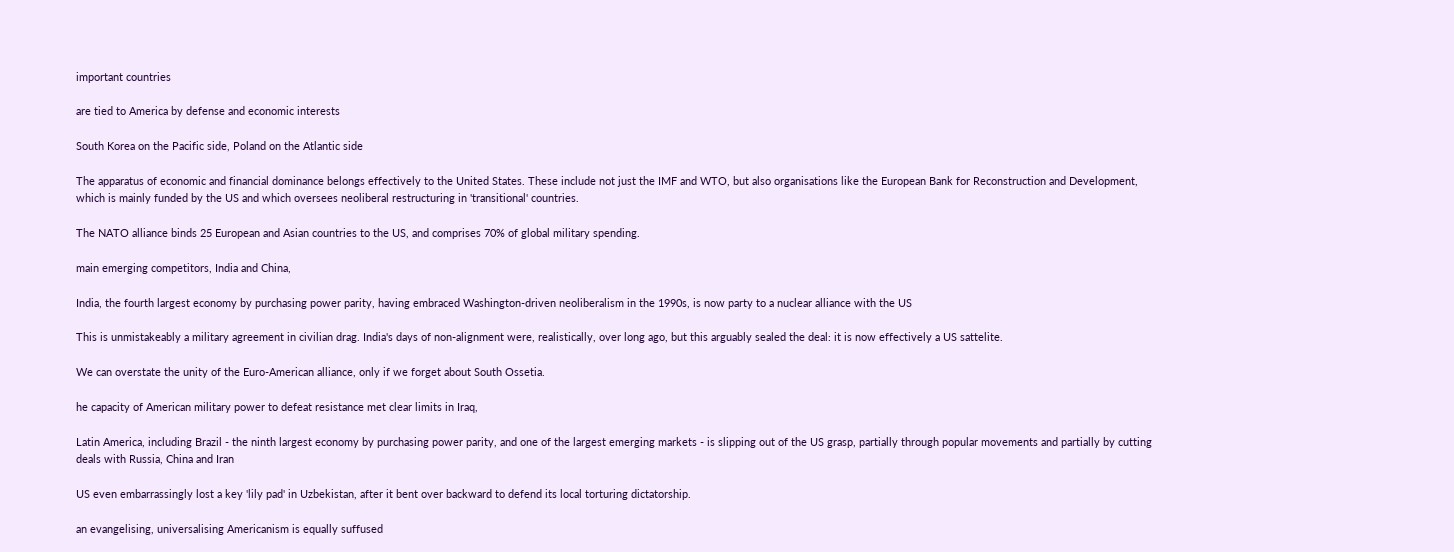important countries

are tied to America by defense and economic interests

South Korea on the Pacific side, Poland on the Atlantic side

The apparatus of economic and financial dominance belongs effectively to the United States. These include not just the IMF and WTO, but also organisations like the European Bank for Reconstruction and Development, which is mainly funded by the US and which oversees neoliberal restructuring in 'transitional' countries.

The NATO alliance binds 25 European and Asian countries to the US, and comprises 70% of global military spending.

main emerging competitors, India and China,

India, the fourth largest economy by purchasing power parity, having embraced Washington-driven neoliberalism in the 1990s, is now party to a nuclear alliance with the US

This is unmistakeably a military agreement in civilian drag. India's days of non-alignment were, realistically, over long ago, but this arguably sealed the deal: it is now effectively a US sattelite.

We can overstate the unity of the Euro-American alliance, only if we forget about South Ossetia.

he capacity of American military power to defeat resistance met clear limits in Iraq,

Latin America, including Brazil - the ninth largest economy by purchasing power parity, and one of the largest emerging markets - is slipping out of the US grasp, partially through popular movements and partially by cutting deals with Russia, China and Iran

US even embarrassingly lost a key 'lily pad' in Uzbekistan, after it bent over backward to defend its local torturing dictatorship.

an evangelising, universalising Americanism is equally suffused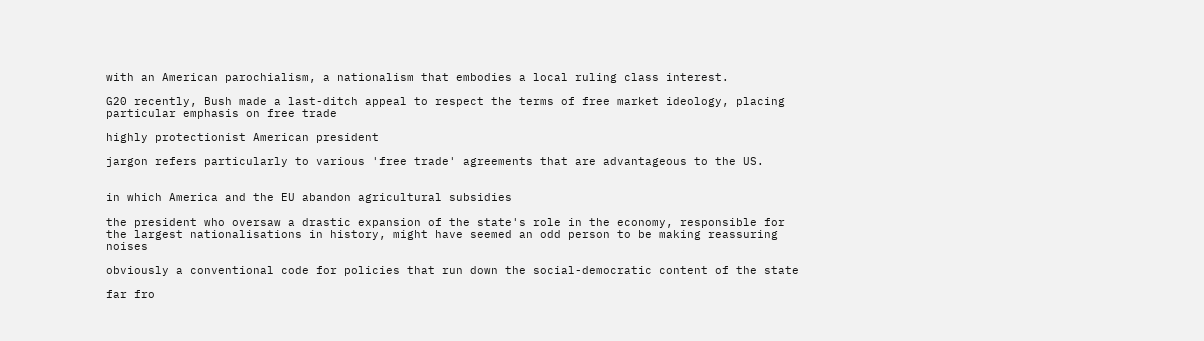with an American parochialism, a nationalism that embodies a local ruling class interest.

G20 recently, Bush made a last-ditch appeal to respect the terms of free market ideology, placing particular emphasis on free trade

highly protectionist American president

jargon refers particularly to various 'free trade' agreements that are advantageous to the US.


in which America and the EU abandon agricultural subsidies

the president who oversaw a drastic expansion of the state's role in the economy, responsible for the largest nationalisations in history, might have seemed an odd person to be making reassuring noises

obviously a conventional code for policies that run down the social-democratic content of the state

far fro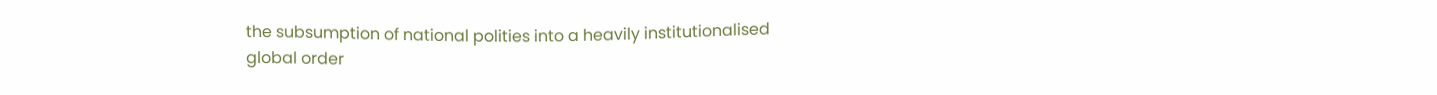the subsumption of national polities into a heavily institutionalised global order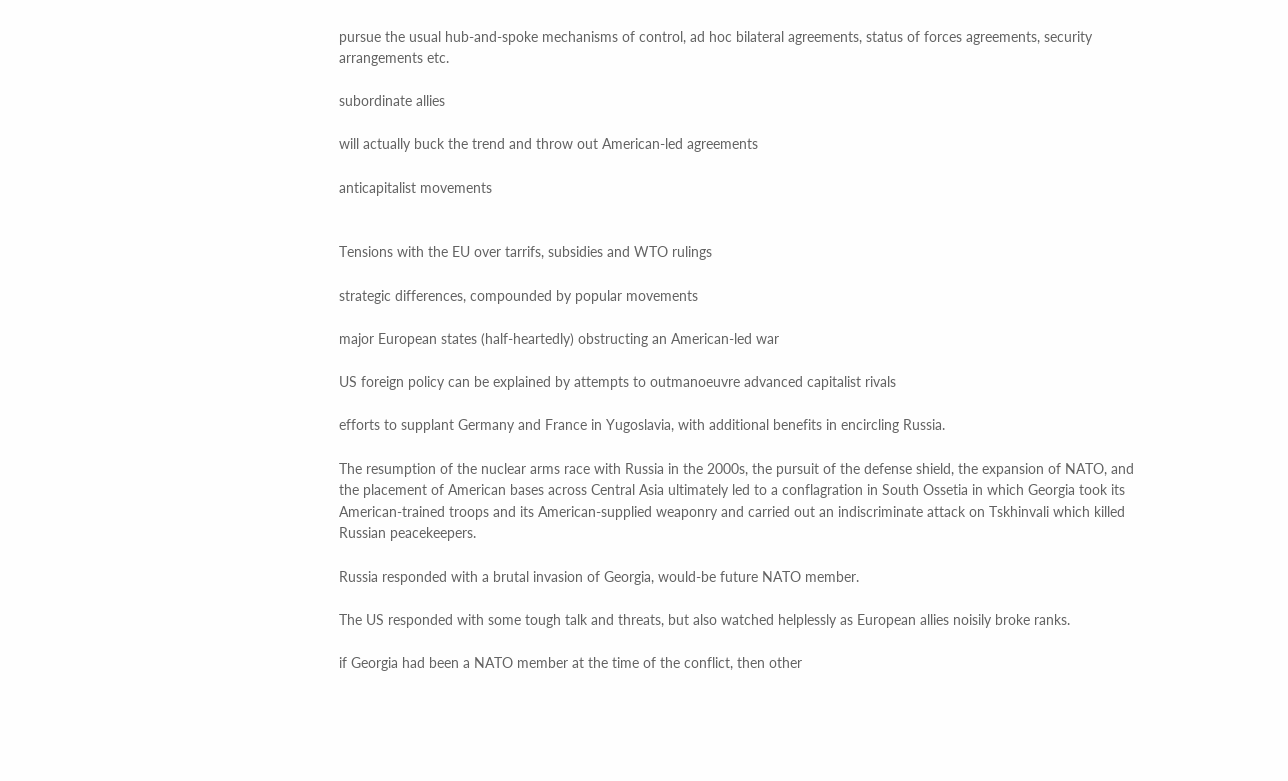pursue the usual hub-and-spoke mechanisms of control, ad hoc bilateral agreements, status of forces agreements, security arrangements etc.

subordinate allies

will actually buck the trend and throw out American-led agreements

anticapitalist movements


Tensions with the EU over tarrifs, subsidies and WTO rulings

strategic differences, compounded by popular movements

major European states (half-heartedly) obstructing an American-led war

US foreign policy can be explained by attempts to outmanoeuvre advanced capitalist rivals

efforts to supplant Germany and France in Yugoslavia, with additional benefits in encircling Russia.

The resumption of the nuclear arms race with Russia in the 2000s, the pursuit of the defense shield, the expansion of NATO, and the placement of American bases across Central Asia ultimately led to a conflagration in South Ossetia in which Georgia took its American-trained troops and its American-supplied weaponry and carried out an indiscriminate attack on Tskhinvali which killed Russian peacekeepers.

Russia responded with a brutal invasion of Georgia, would-be future NATO member.

The US responded with some tough talk and threats, but also watched helplessly as European allies noisily broke ranks.

if Georgia had been a NATO member at the time of the conflict, then other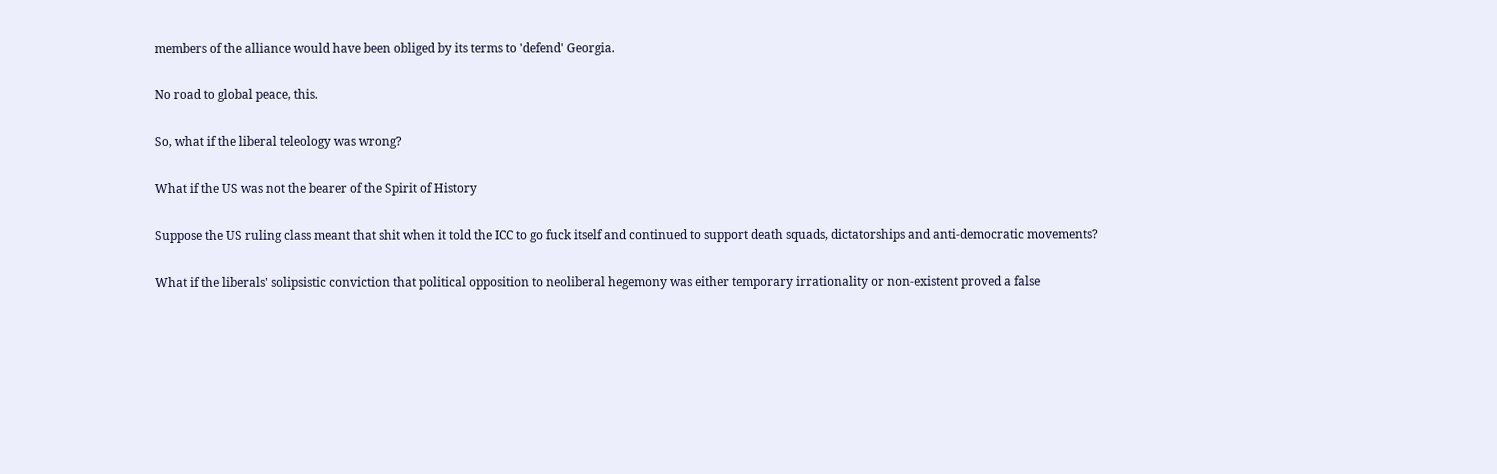members of the alliance would have been obliged by its terms to 'defend' Georgia.

No road to global peace, this.

So, what if the liberal teleology was wrong?

What if the US was not the bearer of the Spirit of History

Suppose the US ruling class meant that shit when it told the ICC to go fuck itself and continued to support death squads, dictatorships and anti-democratic movements?

What if the liberals' solipsistic conviction that political opposition to neoliberal hegemony was either temporary irrationality or non-existent proved a false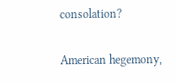consolation?

American hegemony,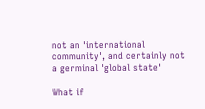not an 'international community', and certainly not a germinal 'global state'

What if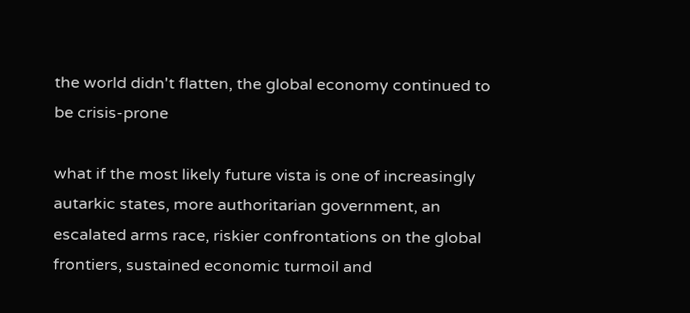the world didn't flatten, the global economy continued to be crisis-prone

what if the most likely future vista is one of increasingly autarkic states, more authoritarian government, an escalated arms race, riskier confrontations on the global frontiers, sustained economic turmoil and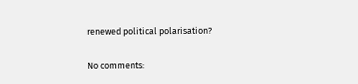renewed political polarisation?

No comments: